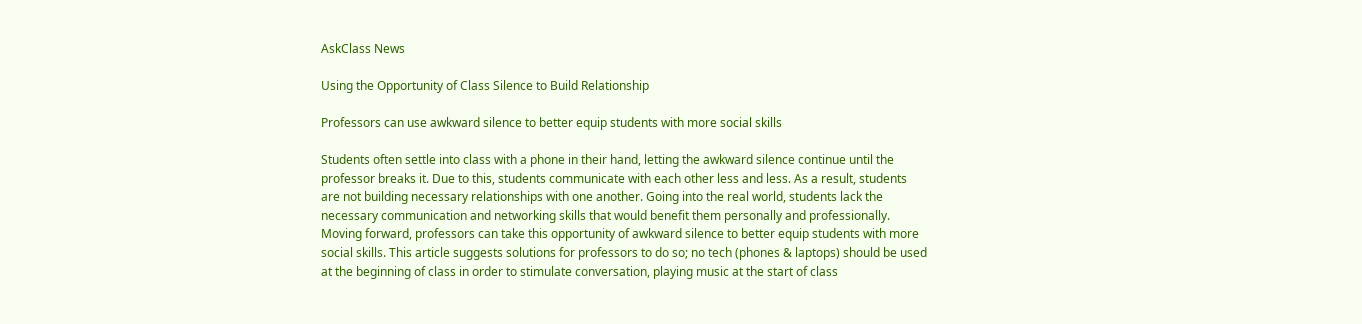AskClass News

Using the Opportunity of Class Silence to Build Relationship

Professors can use awkward silence to better equip students with more social skills

Students often settle into class with a phone in their hand, letting the awkward silence continue until the professor breaks it. Due to this, students communicate with each other less and less. As a result, students are not building necessary relationships with one another. Going into the real world, students lack the necessary communication and networking skills that would benefit them personally and professionally. Moving forward, professors can take this opportunity of awkward silence to better equip students with more social skills. This article suggests solutions for professors to do so; no tech (phones & laptops) should be used at the beginning of class in order to stimulate conversation, playing music at the start of class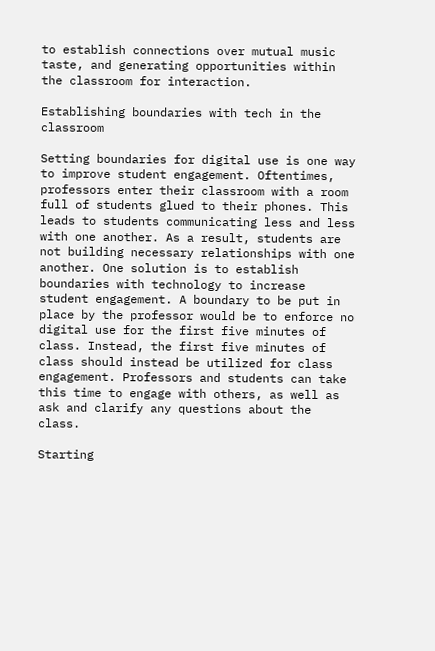to establish connections over mutual music taste, and generating opportunities within the classroom for interaction.

Establishing boundaries with tech in the classroom

Setting boundaries for digital use is one way to improve student engagement. Oftentimes, professors enter their classroom with a room full of students glued to their phones. This leads to students communicating less and less with one another. As a result, students are not building necessary relationships with one another. One solution is to establish boundaries with technology to increase student engagement. A boundary to be put in place by the professor would be to enforce no digital use for the first five minutes of class. Instead, the first five minutes of class should instead be utilized for class engagement. Professors and students can take this time to engage with others, as well as ask and clarify any questions about the class.

Starting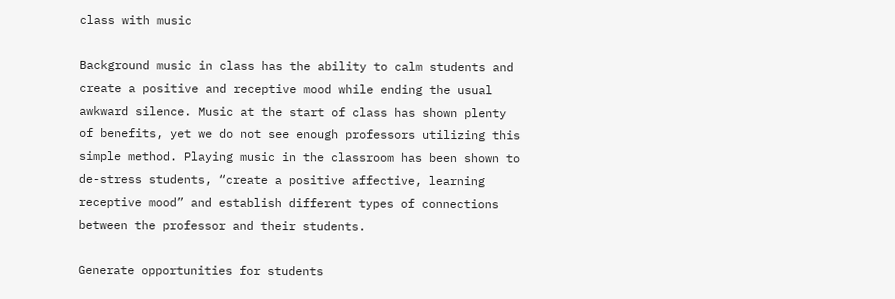class with music

Background music in class has the ability to calm students and create a positive and receptive mood while ending the usual awkward silence. Music at the start of class has shown plenty of benefits, yet we do not see enough professors utilizing this simple method. Playing music in the classroom has been shown to de-stress students, “create a positive affective, learning receptive mood” and establish different types of connections between the professor and their students.

Generate opportunities for students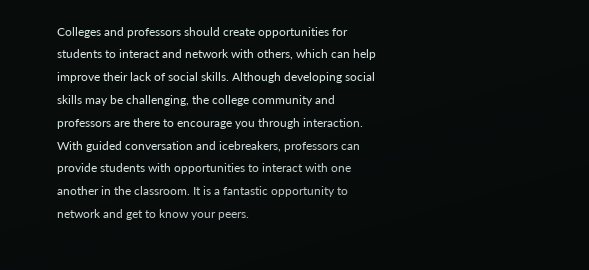Colleges and professors should create opportunities for students to interact and network with others, which can help improve their lack of social skills. Although developing social skills may be challenging, the college community and professors are there to encourage you through interaction. With guided conversation and icebreakers, professors can provide students with opportunities to interact with one another in the classroom. It is a fantastic opportunity to network and get to know your peers.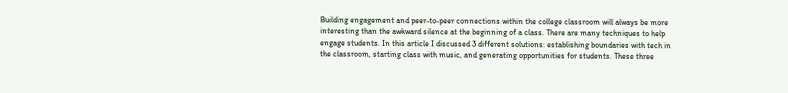Building engagement and peer-to-peer connections within the college classroom will always be more interesting than the awkward silence at the beginning of a class. There are many techniques to help engage students. In this article I discussed 3 different solutions: establishing boundaries with tech in the classroom, starting class with music, and generating opportunities for students. These three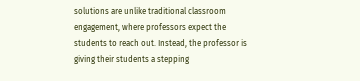solutions are unlike traditional classroom engagement, where professors expect the students to reach out. Instead, the professor is giving their students a stepping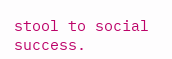stool to social success.